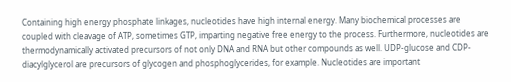Containing high energy phosphate linkages, nucleotides have high internal energy. Many biochemical processes are coupled with cleavage of ATP, sometimes GTP, imparting negative free energy to the process. Furthermore, nucleotides are thermodynamically activated precursors of not only DNA and RNA but other compounds as well. UDP-glucose and CDP-diacylglycerol are precursors of glycogen and phosphoglycerides, for example. Nucleotides are important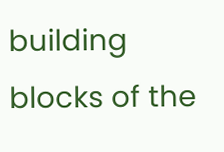building blocks of the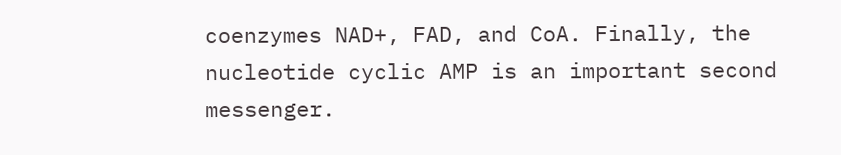coenzymes NAD+, FAD, and CoA. Finally, the nucleotide cyclic AMP is an important second messenger.